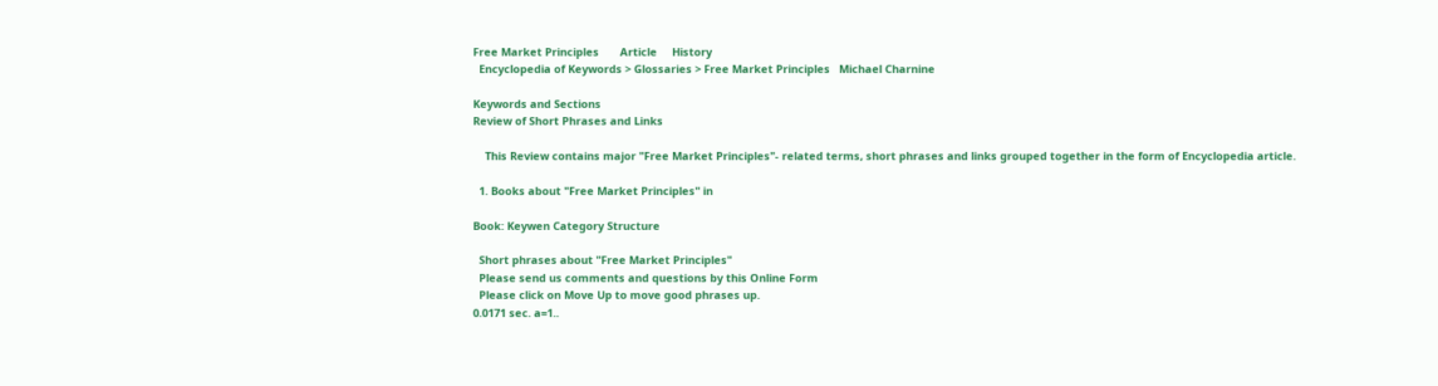Free Market Principles       Article     History
  Encyclopedia of Keywords > Glossaries > Free Market Principles   Michael Charnine

Keywords and Sections
Review of Short Phrases and Links

    This Review contains major "Free Market Principles"- related terms, short phrases and links grouped together in the form of Encyclopedia article.

  1. Books about "Free Market Principles" in

Book: Keywen Category Structure

  Short phrases about "Free Market Principles"
  Please send us comments and questions by this Online Form
  Please click on Move Up to move good phrases up.
0.0171 sec. a=1..